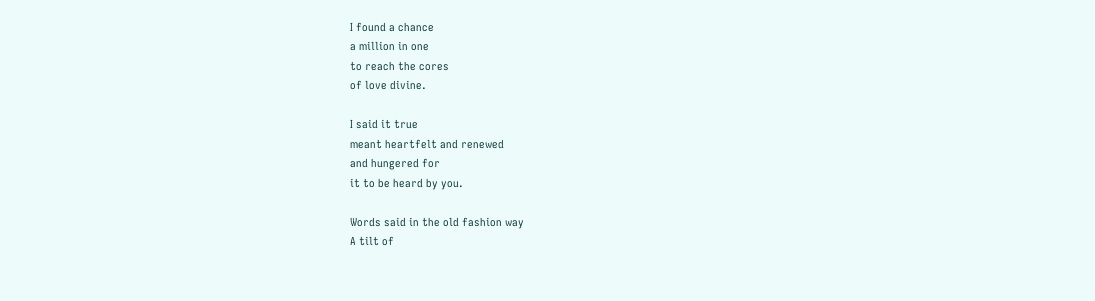I found a chance
a million in one
to reach the cores
of love divine.

I said it true
meant heartfelt and renewed
and hungered for
it to be heard by you.

Words said in the old fashion way
A tilt of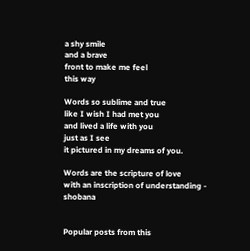a shy smile
and a brave
front to make me feel
this way

Words so sublime and true
like I wish I had met you
and lived a life with you
just as I see
it pictured in my dreams of you.

Words are the scripture of love
with an inscription of understanding - shobana


Popular posts from this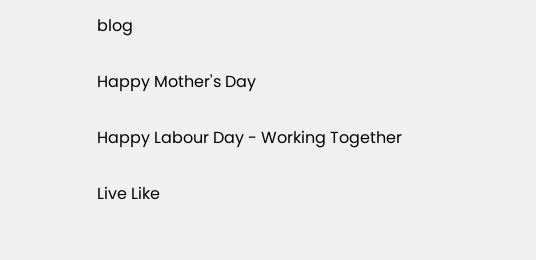blog

Happy Mother's Day

Happy Labour Day - Working Together

Live Like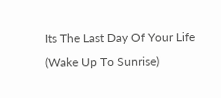Its The Last Day Of Your Life (Wake Up To Sunrise)